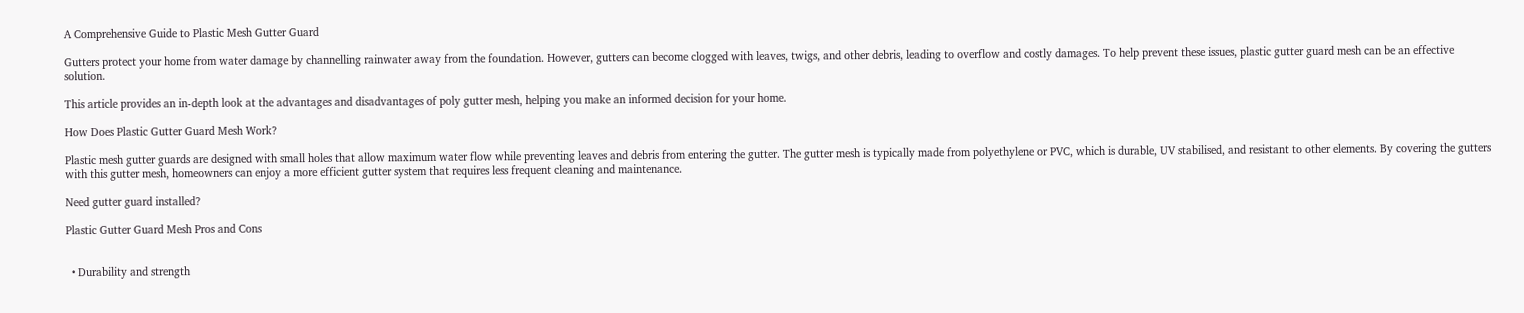A Comprehensive Guide to Plastic Mesh Gutter Guard

Gutters protect your home from water damage by channelling rainwater away from the foundation. However, gutters can become clogged with leaves, twigs, and other debris, leading to overflow and costly damages. To help prevent these issues, plastic gutter guard mesh can be an effective solution.

This article provides an in-depth look at the advantages and disadvantages of poly gutter mesh, helping you make an informed decision for your home.

How Does Plastic Gutter Guard Mesh Work?

Plastic mesh gutter guards are designed with small holes that allow maximum water flow while preventing leaves and debris from entering the gutter. The gutter mesh is typically made from polyethylene or PVC, which is durable, UV stabilised, and resistant to other elements. By covering the gutters with this gutter mesh, homeowners can enjoy a more efficient gutter system that requires less frequent cleaning and maintenance.

Need gutter guard installed?

Plastic Gutter Guard Mesh Pros and Cons


  • Durability and strength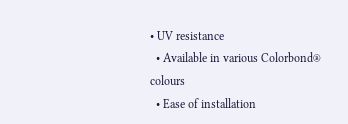• UV resistance
  • Available in various Colorbond® colours
  • Ease of installation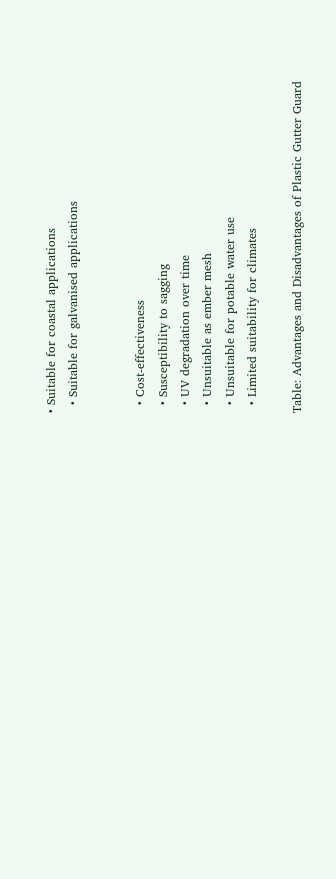• Suitable for coastal applications
  • Suitable for galvanised applications


  • Cost-effectiveness
  • Susceptibility to sagging
  • UV degradation over time
  • Unsuitable as ember mesh
  • Unsuitable for potable water use
  • Limited suitability for climates

Table: Advantages and Disadvantages of Plastic Gutter Guard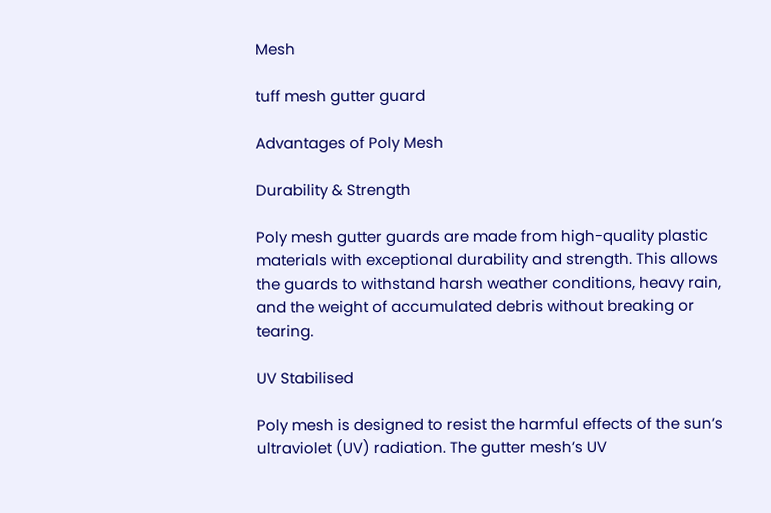Mesh

tuff mesh gutter guard

Advantages of Poly Mesh

Durability & Strength

Poly mesh gutter guards are made from high-quality plastic materials with exceptional durability and strength. This allows the guards to withstand harsh weather conditions, heavy rain, and the weight of accumulated debris without breaking or tearing.

UV Stabilised

Poly mesh is designed to resist the harmful effects of the sun’s ultraviolet (UV) radiation. The gutter mesh’s UV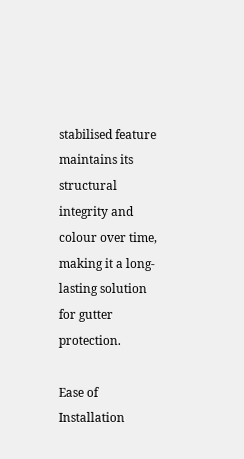stabilised feature maintains its structural integrity and colour over time, making it a long-lasting solution for gutter protection.

Ease of Installation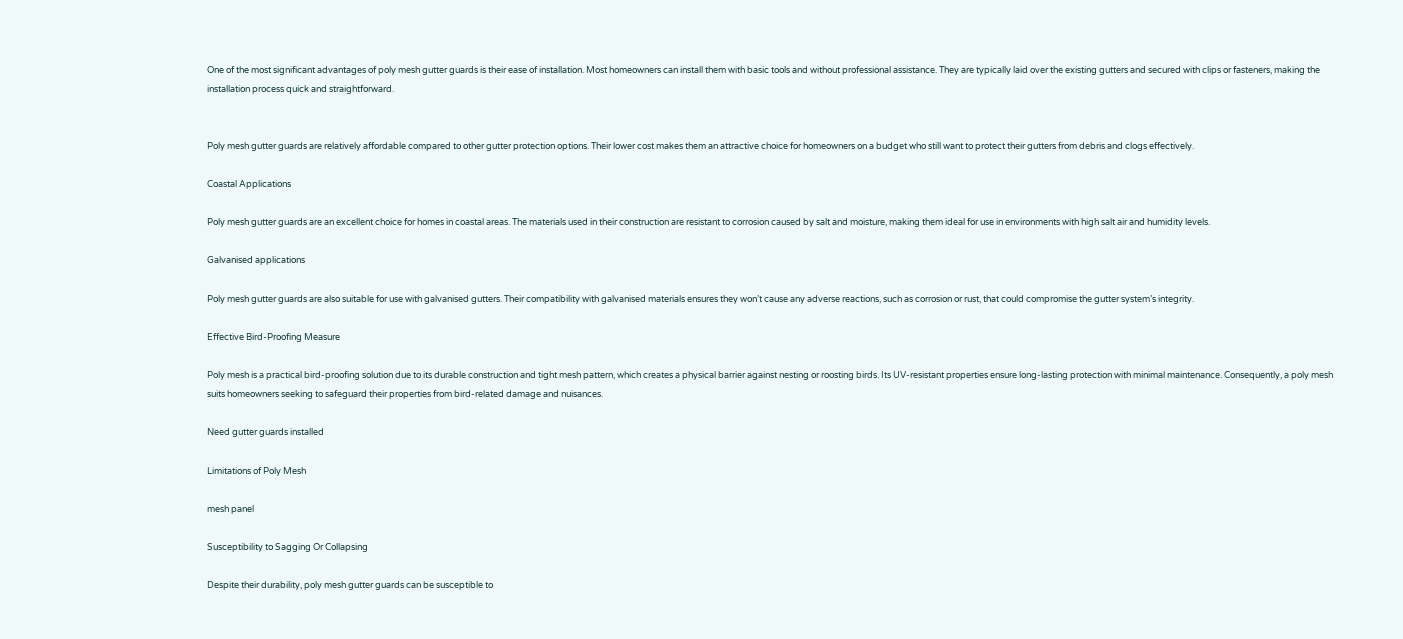One of the most significant advantages of poly mesh gutter guards is their ease of installation. Most homeowners can install them with basic tools and without professional assistance. They are typically laid over the existing gutters and secured with clips or fasteners, making the installation process quick and straightforward.


Poly mesh gutter guards are relatively affordable compared to other gutter protection options. Their lower cost makes them an attractive choice for homeowners on a budget who still want to protect their gutters from debris and clogs effectively.

Coastal Applications

Poly mesh gutter guards are an excellent choice for homes in coastal areas. The materials used in their construction are resistant to corrosion caused by salt and moisture, making them ideal for use in environments with high salt air and humidity levels.

Galvanised applications

Poly mesh gutter guards are also suitable for use with galvanised gutters. Their compatibility with galvanised materials ensures they won’t cause any adverse reactions, such as corrosion or rust, that could compromise the gutter system’s integrity.

Effective Bird-Proofing Measure

Poly mesh is a practical bird-proofing solution due to its durable construction and tight mesh pattern, which creates a physical barrier against nesting or roosting birds. Its UV-resistant properties ensure long-lasting protection with minimal maintenance. Consequently, a poly mesh suits homeowners seeking to safeguard their properties from bird-related damage and nuisances.

Need gutter guards installed

Limitations of Poly Mesh

mesh panel

Susceptibility to Sagging Or Collapsing

Despite their durability, poly mesh gutter guards can be susceptible to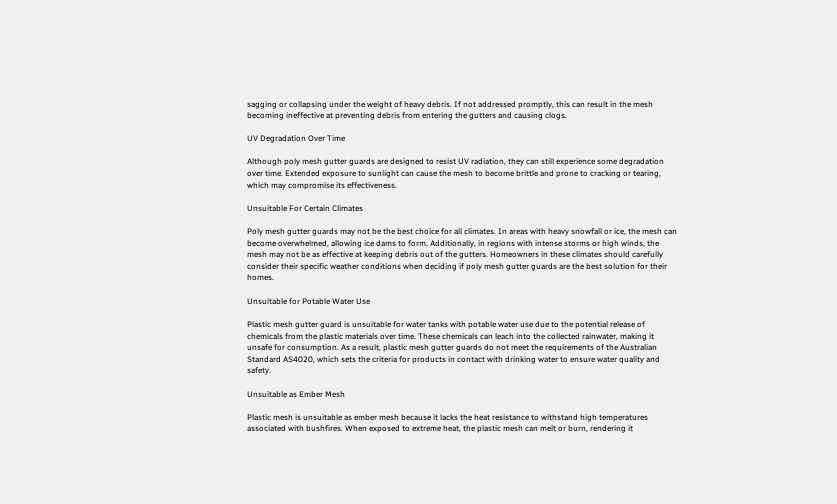sagging or collapsing under the weight of heavy debris. If not addressed promptly, this can result in the mesh becoming ineffective at preventing debris from entering the gutters and causing clogs.

UV Degradation Over Time

Although poly mesh gutter guards are designed to resist UV radiation, they can still experience some degradation over time. Extended exposure to sunlight can cause the mesh to become brittle and prone to cracking or tearing, which may compromise its effectiveness.

Unsuitable For Certain Climates

Poly mesh gutter guards may not be the best choice for all climates. In areas with heavy snowfall or ice, the mesh can become overwhelmed, allowing ice dams to form. Additionally, in regions with intense storms or high winds, the mesh may not be as effective at keeping debris out of the gutters. Homeowners in these climates should carefully consider their specific weather conditions when deciding if poly mesh gutter guards are the best solution for their homes.

Unsuitable for Potable Water Use

Plastic mesh gutter guard is unsuitable for water tanks with potable water use due to the potential release of chemicals from the plastic materials over time. These chemicals can leach into the collected rainwater, making it unsafe for consumption. As a result, plastic mesh gutter guards do not meet the requirements of the Australian Standard AS4020, which sets the criteria for products in contact with drinking water to ensure water quality and safety.

Unsuitable as Ember Mesh

Plastic mesh is unsuitable as ember mesh because it lacks the heat resistance to withstand high temperatures associated with bushfires. When exposed to extreme heat, the plastic mesh can melt or burn, rendering it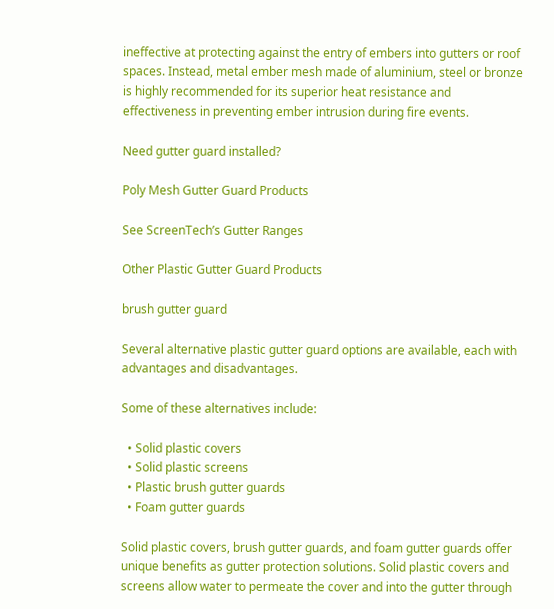ineffective at protecting against the entry of embers into gutters or roof spaces. Instead, metal ember mesh made of aluminium, steel or bronze is highly recommended for its superior heat resistance and effectiveness in preventing ember intrusion during fire events.

Need gutter guard installed?

Poly Mesh Gutter Guard Products

See ScreenTech’s Gutter Ranges

Other Plastic Gutter Guard Products

brush gutter guard

Several alternative plastic gutter guard options are available, each with advantages and disadvantages.

Some of these alternatives include:

  • Solid plastic covers
  • Solid plastic screens
  • Plastic brush gutter guards
  • Foam gutter guards

Solid plastic covers, brush gutter guards, and foam gutter guards offer unique benefits as gutter protection solutions. Solid plastic covers and screens allow water to permeate the cover and into the gutter through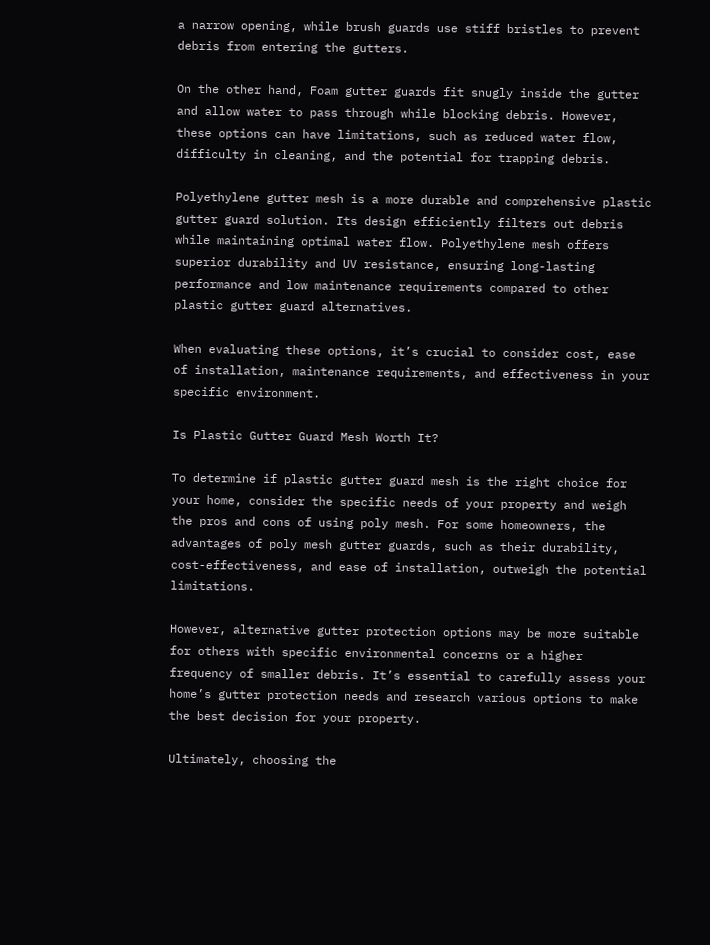a narrow opening, while brush guards use stiff bristles to prevent debris from entering the gutters.

On the other hand, Foam gutter guards fit snugly inside the gutter and allow water to pass through while blocking debris. However, these options can have limitations, such as reduced water flow, difficulty in cleaning, and the potential for trapping debris.

Polyethylene gutter mesh is a more durable and comprehensive plastic gutter guard solution. Its design efficiently filters out debris while maintaining optimal water flow. Polyethylene mesh offers superior durability and UV resistance, ensuring long-lasting performance and low maintenance requirements compared to other plastic gutter guard alternatives.

When evaluating these options, it’s crucial to consider cost, ease of installation, maintenance requirements, and effectiveness in your specific environment.

Is Plastic Gutter Guard Mesh Worth It?

To determine if plastic gutter guard mesh is the right choice for your home, consider the specific needs of your property and weigh the pros and cons of using poly mesh. For some homeowners, the advantages of poly mesh gutter guards, such as their durability, cost-effectiveness, and ease of installation, outweigh the potential limitations.

However, alternative gutter protection options may be more suitable for others with specific environmental concerns or a higher frequency of smaller debris. It’s essential to carefully assess your home’s gutter protection needs and research various options to make the best decision for your property.

Ultimately, choosing the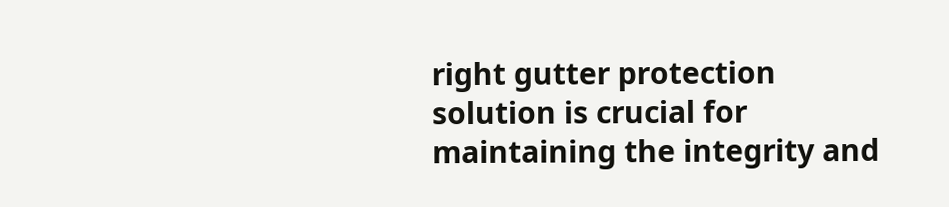right gutter protection solution is crucial for maintaining the integrity and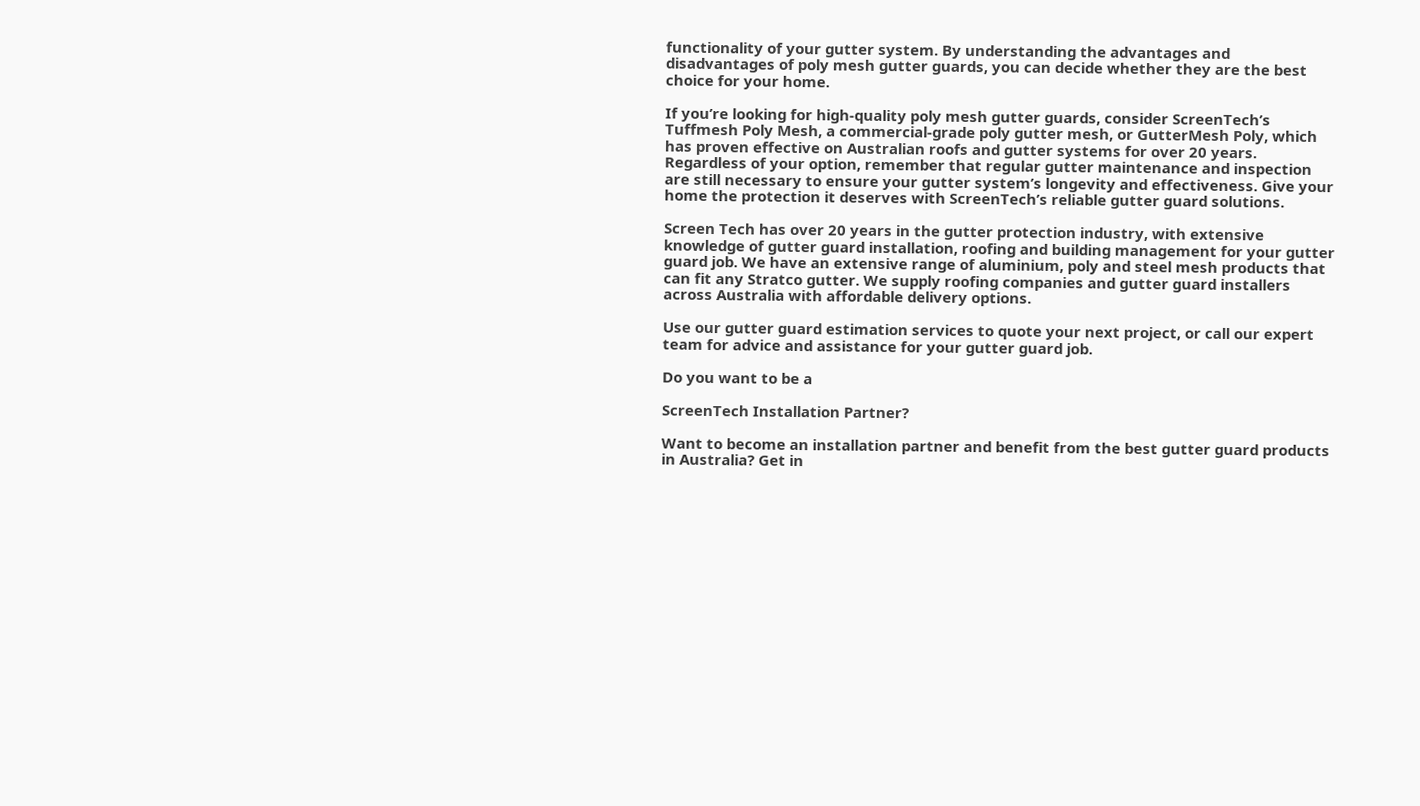functionality of your gutter system. By understanding the advantages and disadvantages of poly mesh gutter guards, you can decide whether they are the best choice for your home.

If you’re looking for high-quality poly mesh gutter guards, consider ScreenTech’s Tuffmesh Poly Mesh, a commercial-grade poly gutter mesh, or GutterMesh Poly, which has proven effective on Australian roofs and gutter systems for over 20 years.
Regardless of your option, remember that regular gutter maintenance and inspection are still necessary to ensure your gutter system’s longevity and effectiveness. Give your home the protection it deserves with ScreenTech’s reliable gutter guard solutions.

Screen Tech has over 20 years in the gutter protection industry, with extensive knowledge of gutter guard installation, roofing and building management for your gutter guard job. We have an extensive range of aluminium, poly and steel mesh products that can fit any Stratco gutter. We supply roofing companies and gutter guard installers across Australia with affordable delivery options.

Use our gutter guard estimation services to quote your next project, or call our expert team for advice and assistance for your gutter guard job.

Do you want to be a

ScreenTech Installation Partner?

Want to become an installation partner and benefit from the best gutter guard products in Australia? Get in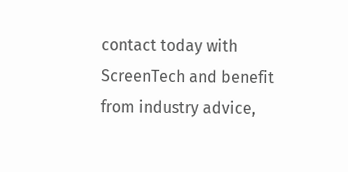contact today with ScreenTech and benefit from industry advice,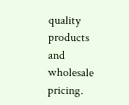quality products and wholesale pricing.